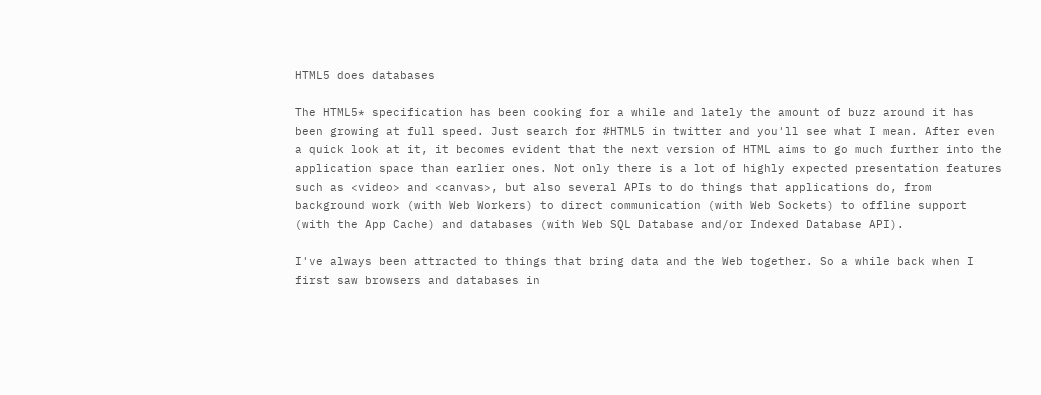HTML5 does databases

The HTML5* specification has been cooking for a while and lately the amount of buzz around it has been growing at full speed. Just search for #HTML5 in twitter and you'll see what I mean. After even a quick look at it, it becomes evident that the next version of HTML aims to go much further into the application space than earlier ones. Not only there is a lot of highly expected presentation features such as <video> and <canvas>, but also several APIs to do things that applications do, from background work (with Web Workers) to direct communication (with Web Sockets) to offline support (with the App Cache) and databases (with Web SQL Database and/or Indexed Database API).

I've always been attracted to things that bring data and the Web together. So a while back when I first saw browsers and databases in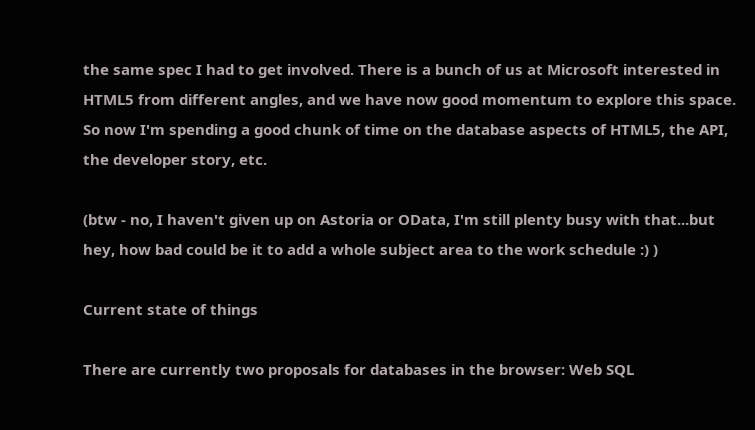the same spec I had to get involved. There is a bunch of us at Microsoft interested in HTML5 from different angles, and we have now good momentum to explore this space. So now I'm spending a good chunk of time on the database aspects of HTML5, the API, the developer story, etc.

(btw - no, I haven't given up on Astoria or OData, I'm still plenty busy with that...but hey, how bad could be it to add a whole subject area to the work schedule :) )

Current state of things

There are currently two proposals for databases in the browser: Web SQL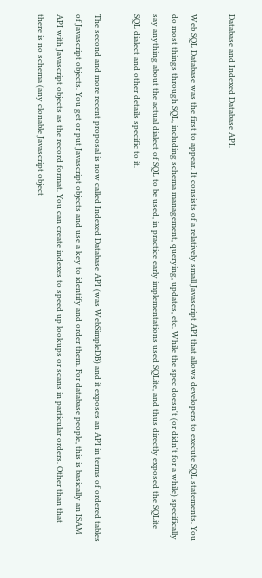Database and Indexed Database API.

Web SQL Database was the first to appear. It consists of a relatively small Javascript API that allows developers to execute SQL statements. You do most things through SQL, including schema management, querying, updates, etc. While the spec doesn't (or didn't for a while) specifically say anything about the actual dialect of SQL to be used, in practice early implementations used SQLite, and thus directly exposed the SQLite SQL dialect and other details specific to it.

The second and more recent proposal is now called Indexed Database API (was WebSimpleDB) and it exposes an API in terms of ordered tables of Javascript objects. You get or put Javascript objects and use a key to identify and order them. For database people, this is basically an ISAM API with Javascript objects as the record format. You can create indexes to speed up lookups or scans in particular orders. Other than that there is no schema (any clonable Javascript object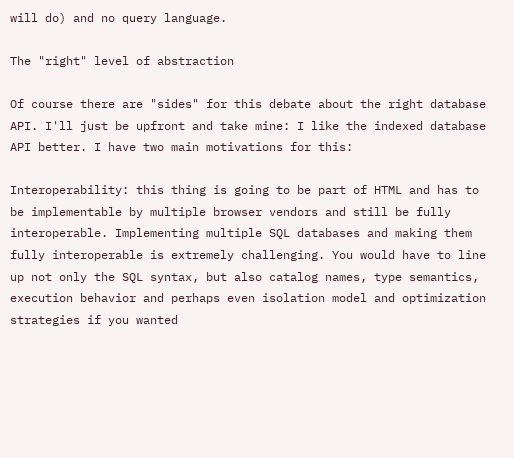will do) and no query language.

The "right" level of abstraction

Of course there are "sides" for this debate about the right database API. I'll just be upfront and take mine: I like the indexed database API better. I have two main motivations for this:

Interoperability: this thing is going to be part of HTML and has to be implementable by multiple browser vendors and still be fully interoperable. Implementing multiple SQL databases and making them fully interoperable is extremely challenging. You would have to line up not only the SQL syntax, but also catalog names, type semantics, execution behavior and perhaps even isolation model and optimization strategies if you wanted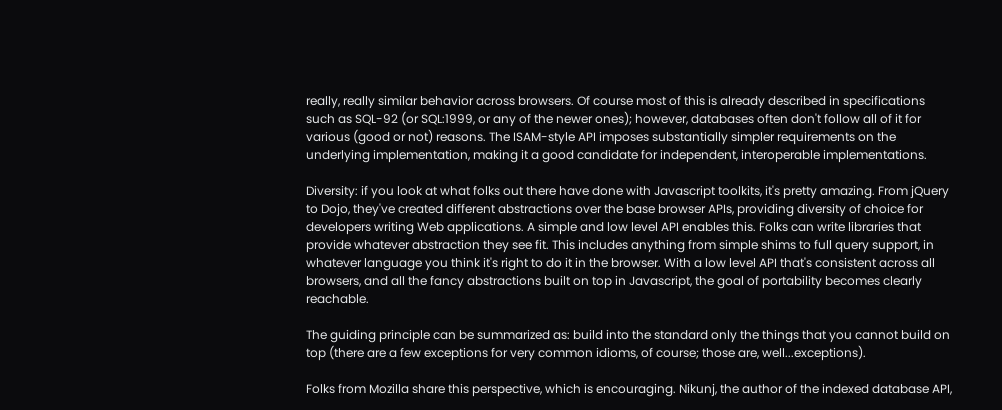really, really similar behavior across browsers. Of course most of this is already described in specifications such as SQL-92 (or SQL:1999, or any of the newer ones); however, databases often don't follow all of it for various (good or not) reasons. The ISAM-style API imposes substantially simpler requirements on the underlying implementation, making it a good candidate for independent, interoperable implementations.

Diversity: if you look at what folks out there have done with Javascript toolkits, it's pretty amazing. From jQuery to Dojo, they've created different abstractions over the base browser APIs, providing diversity of choice for developers writing Web applications. A simple and low level API enables this. Folks can write libraries that provide whatever abstraction they see fit. This includes anything from simple shims to full query support, in whatever language you think it's right to do it in the browser. With a low level API that's consistent across all browsers, and all the fancy abstractions built on top in Javascript, the goal of portability becomes clearly reachable.

The guiding principle can be summarized as: build into the standard only the things that you cannot build on top (there are a few exceptions for very common idioms, of course; those are, well...exceptions).

Folks from Mozilla share this perspective, which is encouraging. Nikunj, the author of the indexed database API,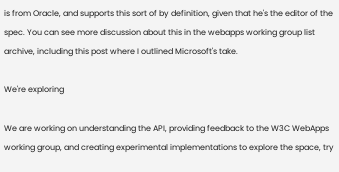is from Oracle, and supports this sort of by definition, given that he's the editor of the spec. You can see more discussion about this in the webapps working group list archive, including this post where I outlined Microsoft's take.

We're exploring

We are working on understanding the API, providing feedback to the W3C WebApps working group, and creating experimental implementations to explore the space, try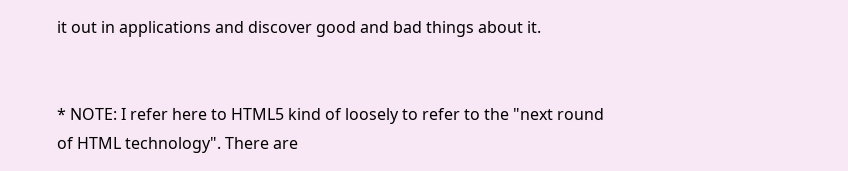it out in applications and discover good and bad things about it.


* NOTE: I refer here to HTML5 kind of loosely to refer to the "next round of HTML technology". There are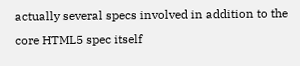actually several specs involved in addition to the core HTML5 spec itself